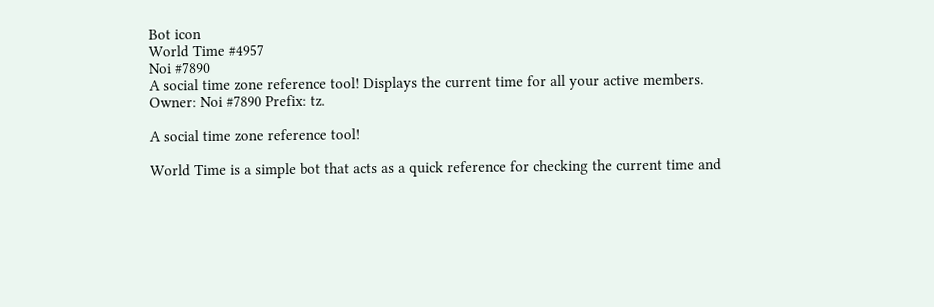Bot icon
World Time #4957
Noi #7890
A social time zone reference tool! Displays the current time for all your active members.
Owner: Noi #7890 Prefix: tz.

A social time zone reference tool!

World Time is a simple bot that acts as a quick reference for checking the current time and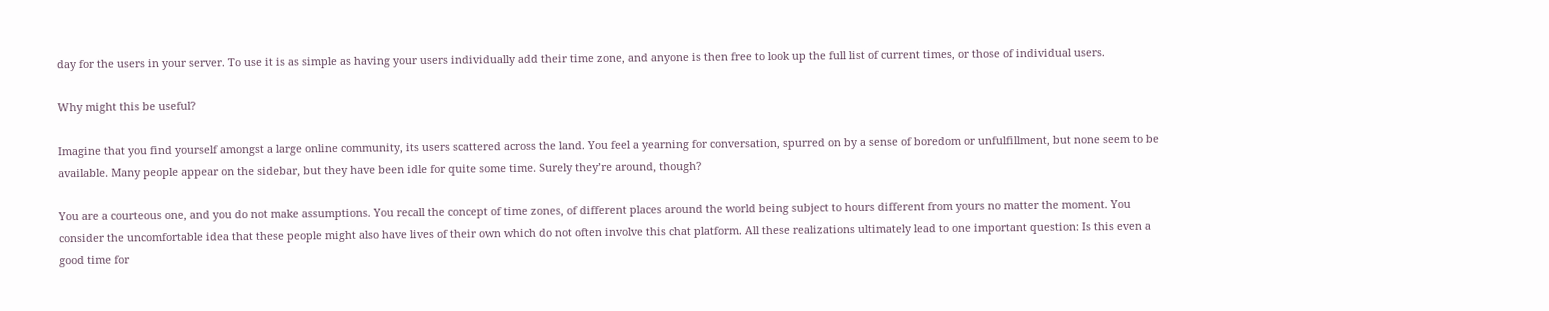day for the users in your server. To use it is as simple as having your users individually add their time zone, and anyone is then free to look up the full list of current times, or those of individual users.

Why might this be useful?

Imagine that you find yourself amongst a large online community, its users scattered across the land. You feel a yearning for conversation, spurred on by a sense of boredom or unfulfillment, but none seem to be available. Many people appear on the sidebar, but they have been idle for quite some time. Surely they’re around, though?

You are a courteous one, and you do not make assumptions. You recall the concept of time zones, of different places around the world being subject to hours different from yours no matter the moment. You consider the uncomfortable idea that these people might also have lives of their own which do not often involve this chat platform. All these realizations ultimately lead to one important question: Is this even a good time for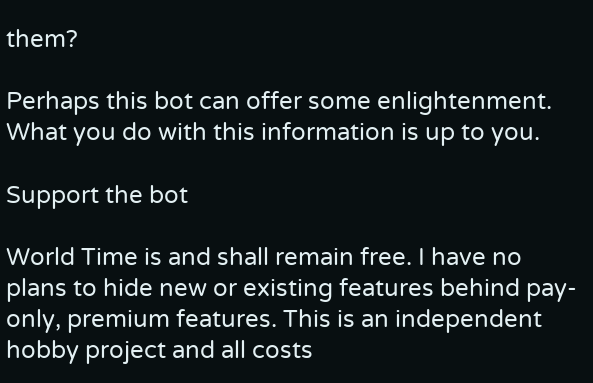them?

Perhaps this bot can offer some enlightenment. What you do with this information is up to you.

Support the bot

World Time is and shall remain free. I have no plans to hide new or existing features behind pay-only, premium features. This is an independent hobby project and all costs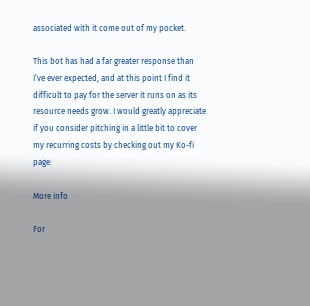associated with it come out of my pocket.

This bot has had a far greater response than I’ve ever expected, and at this point I find it difficult to pay for the server it runs on as its resource needs grow. I would greatly appreciate if you consider pitching in a little bit to cover my recurring costs by checking out my Ko-fi page:

More info

For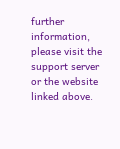further information, please visit the support server or the website linked above.